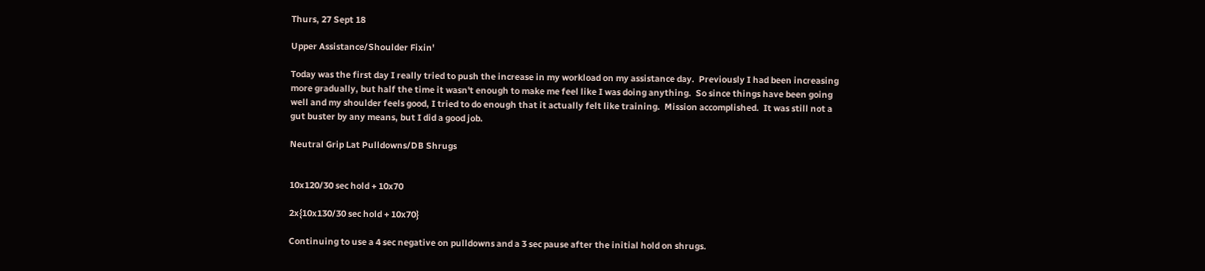Thurs, 27 Sept 18

Upper Assistance/Shoulder Fixin'

Today was the first day I really tried to push the increase in my workload on my assistance day.  Previously I had been increasing more gradually, but half the time it wasn't enough to make me feel like I was doing anything.  So since things have been going well and my shoulder feels good, I tried to do enough that it actually felt like training.  Mission accomplished.  It was still not a gut buster by any means, but I did a good job.

Neutral Grip Lat Pulldowns/DB Shrugs


10x120/30 sec hold + 10x70

2x{10x130/30 sec hold + 10x70}

Continuing to use a 4 sec negative on pulldowns and a 3 sec pause after the initial hold on shrugs.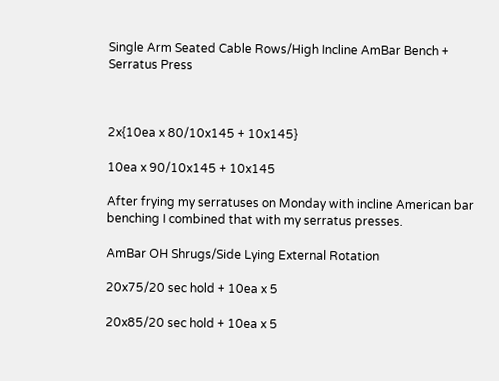Single Arm Seated Cable Rows/High Incline AmBar Bench + Serratus Press



2x{10ea x 80/10x145 + 10x145}

10ea x 90/10x145 + 10x145

After frying my serratuses on Monday with incline American bar benching I combined that with my serratus presses.

AmBar OH Shrugs/Side Lying External Rotation

20x75/20 sec hold + 10ea x 5

20x85/20 sec hold + 10ea x 5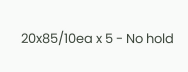20x85/10ea x 5 - No hold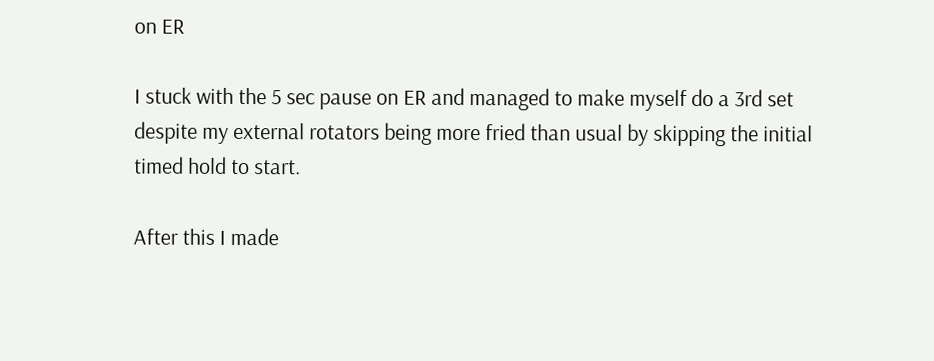on ER

I stuck with the 5 sec pause on ER and managed to make myself do a 3rd set despite my external rotators being more fried than usual by skipping the initial timed hold to start.

After this I made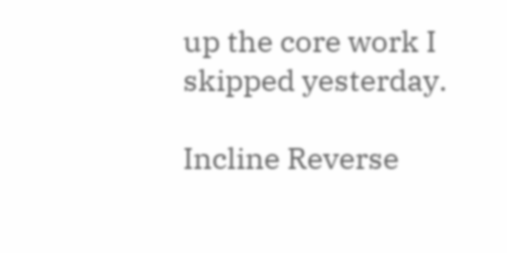up the core work I skipped yesterday.

Incline Reverse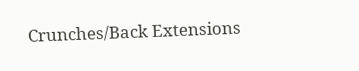Crunches/Back Extensions